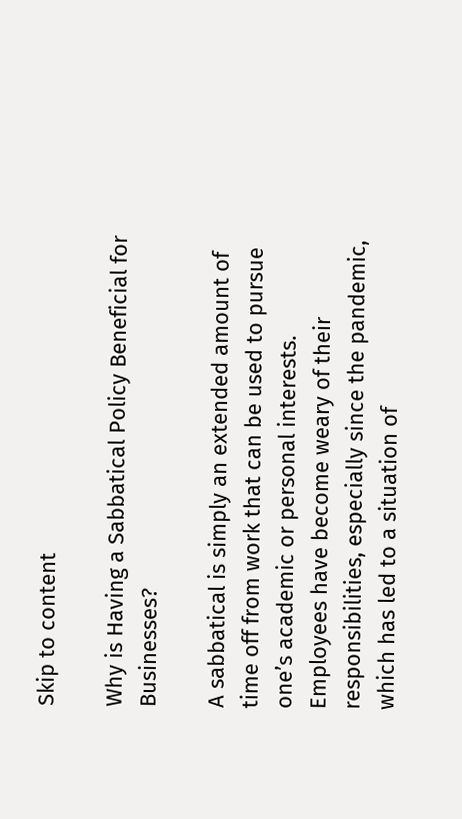Skip to content

Why is Having a Sabbatical Policy Beneficial for Businesses?

A sabbatical is simply an extended amount of time off from work that can be used to pursue one’s academic or personal interests. Employees have become weary of their responsibilities, especially since the pandemic, which has led to a situation of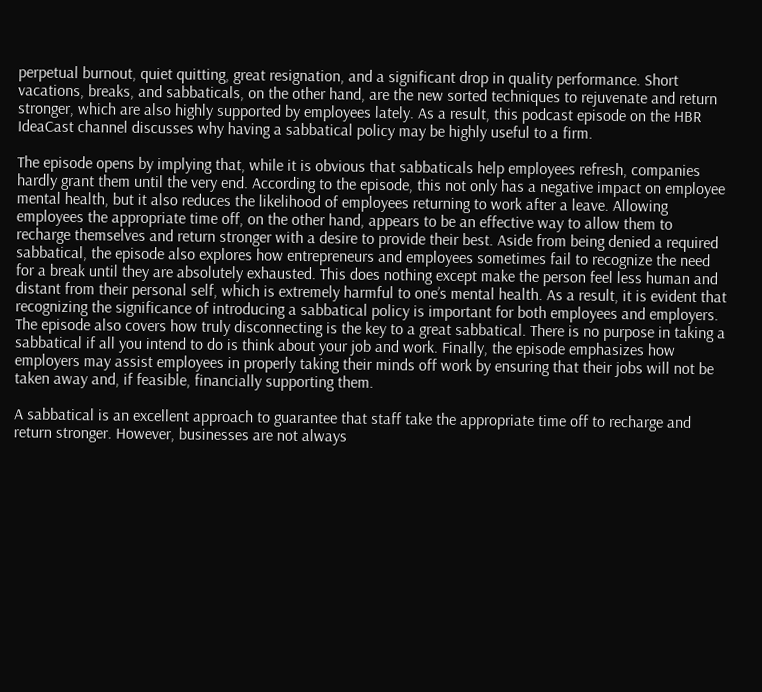perpetual burnout, quiet quitting, great resignation, and a significant drop in quality performance. Short vacations, breaks, and sabbaticals, on the other hand, are the new sorted techniques to rejuvenate and return stronger, which are also highly supported by employees lately. As a result, this podcast episode on the HBR IdeaCast channel discusses why having a sabbatical policy may be highly useful to a firm.

The episode opens by implying that, while it is obvious that sabbaticals help employees refresh, companies hardly grant them until the very end. According to the episode, this not only has a negative impact on employee mental health, but it also reduces the likelihood of employees returning to work after a leave. Allowing employees the appropriate time off, on the other hand, appears to be an effective way to allow them to recharge themselves and return stronger with a desire to provide their best. Aside from being denied a required sabbatical, the episode also explores how entrepreneurs and employees sometimes fail to recognize the need for a break until they are absolutely exhausted. This does nothing except make the person feel less human and distant from their personal self, which is extremely harmful to one’s mental health. As a result, it is evident that recognizing the significance of introducing a sabbatical policy is important for both employees and employers. The episode also covers how truly disconnecting is the key to a great sabbatical. There is no purpose in taking a sabbatical if all you intend to do is think about your job and work. Finally, the episode emphasizes how employers may assist employees in properly taking their minds off work by ensuring that their jobs will not be taken away and, if feasible, financially supporting them.

A sabbatical is an excellent approach to guarantee that staff take the appropriate time off to recharge and return stronger. However, businesses are not always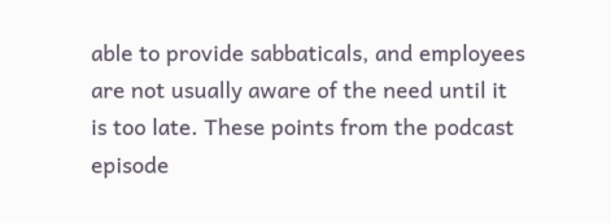able to provide sabbaticals, and employees are not usually aware of the need until it is too late. These points from the podcast episode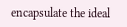encapsulate the ideal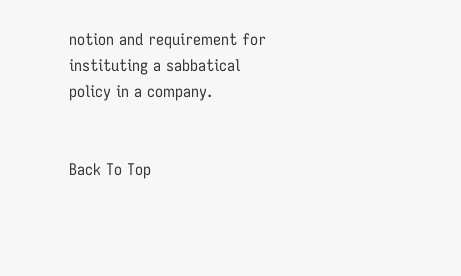notion and requirement for instituting a sabbatical policy in a company.


Back To Top